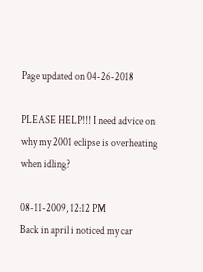Page updated on 04-26-2018

PLEASE HELP!!! I need advice on why my 2001 eclipse is overheating when idling?

08-11-2009, 12:12 PM
Back in april i noticed my car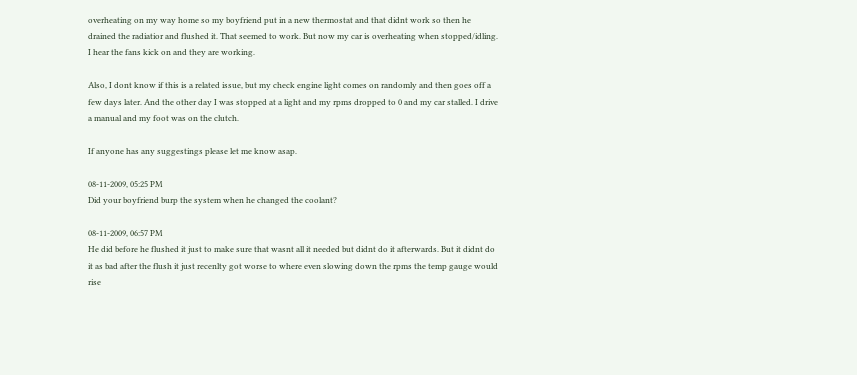overheating on my way home so my boyfriend put in a new thermostat and that didnt work so then he drained the radiatior and flushed it. That seemed to work. But now my car is overheating when stopped/idling. I hear the fans kick on and they are working.

Also, I dont know if this is a related issue, but my check engine light comes on randomly and then goes off a few days later. And the other day I was stopped at a light and my rpms dropped to 0 and my car stalled. I drive a manual and my foot was on the clutch.

If anyone has any suggestings please let me know asap.

08-11-2009, 05:25 PM
Did your boyfriend burp the system when he changed the coolant?

08-11-2009, 06:57 PM
He did before he flushed it just to make sure that wasnt all it needed but didnt do it afterwards. But it didnt do it as bad after the flush it just recenlty got worse to where even slowing down the rpms the temp gauge would rise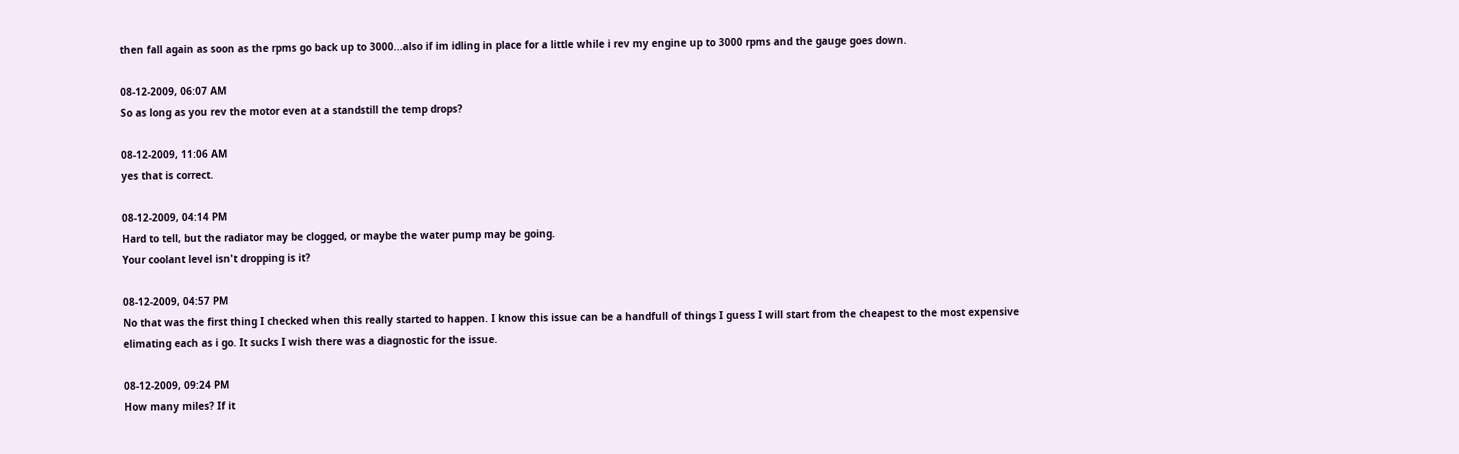then fall again as soon as the rpms go back up to 3000...also if im idling in place for a little while i rev my engine up to 3000 rpms and the gauge goes down.

08-12-2009, 06:07 AM
So as long as you rev the motor even at a standstill the temp drops?

08-12-2009, 11:06 AM
yes that is correct.

08-12-2009, 04:14 PM
Hard to tell, but the radiator may be clogged, or maybe the water pump may be going.
Your coolant level isn't dropping is it?

08-12-2009, 04:57 PM
No that was the first thing I checked when this really started to happen. I know this issue can be a handfull of things I guess I will start from the cheapest to the most expensive elimating each as i go. It sucks I wish there was a diagnostic for the issue.

08-12-2009, 09:24 PM
How many miles? If it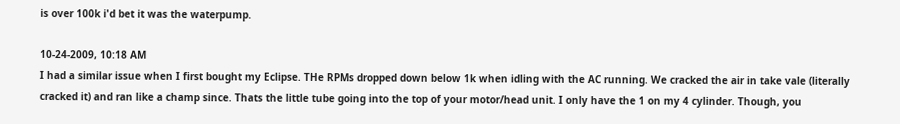is over 100k i'd bet it was the waterpump.

10-24-2009, 10:18 AM
I had a similar issue when I first bought my Eclipse. THe RPMs dropped down below 1k when idling with the AC running. We cracked the air in take vale (literally cracked it) and ran like a champ since. Thats the little tube going into the top of your motor/head unit. I only have the 1 on my 4 cylinder. Though, you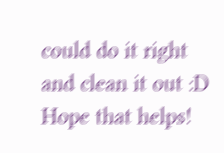could do it right and clean it out :D
Hope that helps!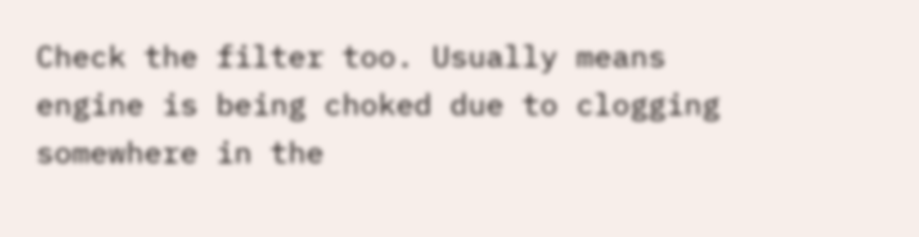Check the filter too. Usually means engine is being choked due to clogging somewhere in the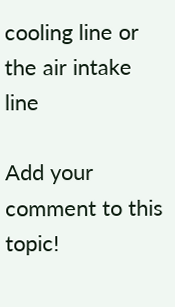cooling line or the air intake line

Add your comment to this topic!